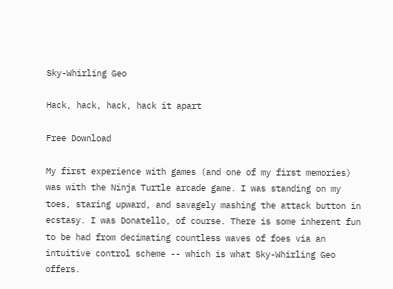Sky-Whirling Geo

Hack, hack, hack, hack it apart

Free Download

My first experience with games (and one of my first memories) was with the Ninja Turtle arcade game. I was standing on my toes, staring upward, and savagely mashing the attack button in ecstasy. I was Donatello, of course. There is some inherent fun to be had from decimating countless waves of foes via an intuitive control scheme -- which is what Sky-Whirling Geo offers.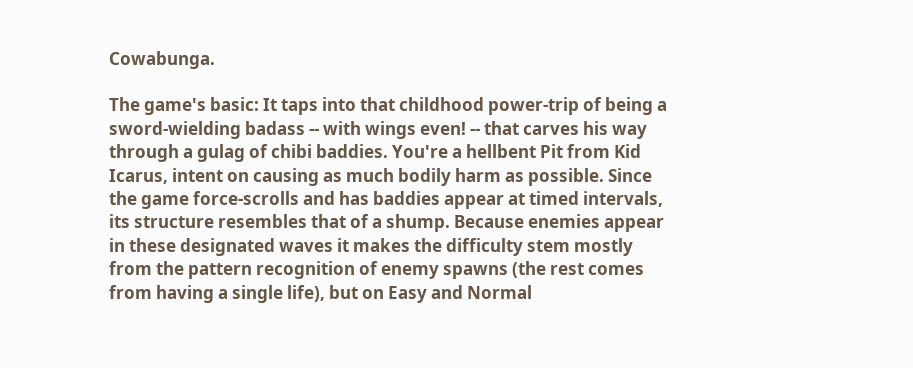Cowabunga.

The game's basic: It taps into that childhood power-trip of being a sword-wielding badass -- with wings even! -- that carves his way through a gulag of chibi baddies. You're a hellbent Pit from Kid Icarus, intent on causing as much bodily harm as possible. Since the game force-scrolls and has baddies appear at timed intervals, its structure resembles that of a shump. Because enemies appear in these designated waves it makes the difficulty stem mostly from the pattern recognition of enemy spawns (the rest comes from having a single life), but on Easy and Normal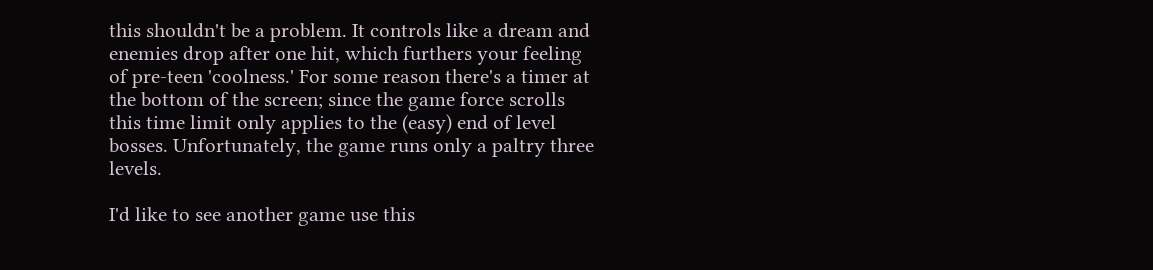this shouldn't be a problem. It controls like a dream and enemies drop after one hit, which furthers your feeling of pre-teen 'coolness.' For some reason there's a timer at the bottom of the screen; since the game force scrolls this time limit only applies to the (easy) end of level bosses. Unfortunately, the game runs only a paltry three levels.

I'd like to see another game use this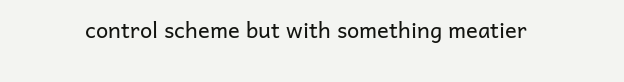control scheme but with something meatier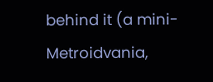behind it (a mini-Metroidvania,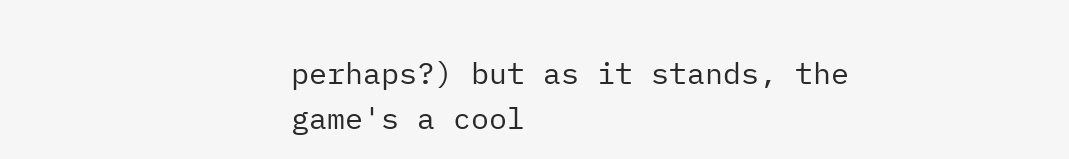perhaps?) but as it stands, the game's a cool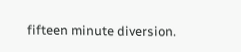fifteen minute diversion.